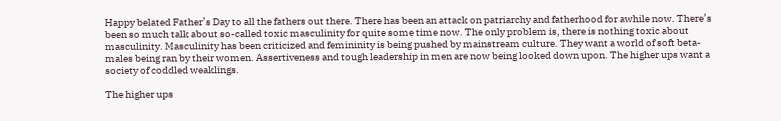Happy belated Father’s Day to all the fathers out there. There has been an attack on patriarchy and fatherhood for awhile now. There’s been so much talk about so-called toxic masculinity for quite some time now. The only problem is, there is nothing toxic about masculinity. Masculinity has been criticized and femininity is being pushed by mainstream culture. They want a world of soft beta-males being ran by their women. Assertiveness and tough leadership in men are now being looked down upon. The higher ups want a society of coddled weaklings.

The higher ups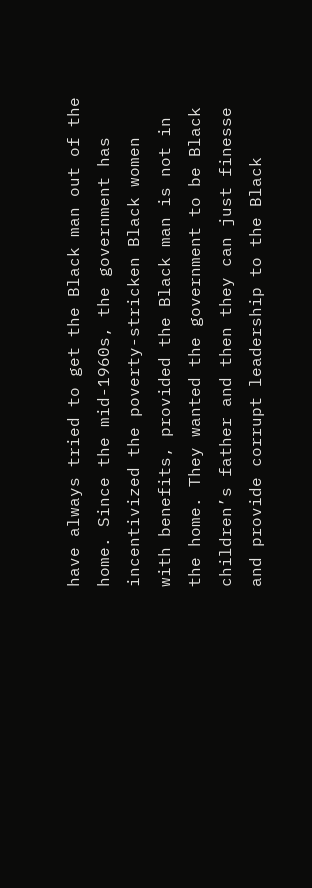have always tried to get the Black man out of the home. Since the mid-1960s, the government has incentivized the poverty-stricken Black women with benefits, provided the Black man is not in the home. They wanted the government to be Black children’s father and then they can just finesse and provide corrupt leadership to the Black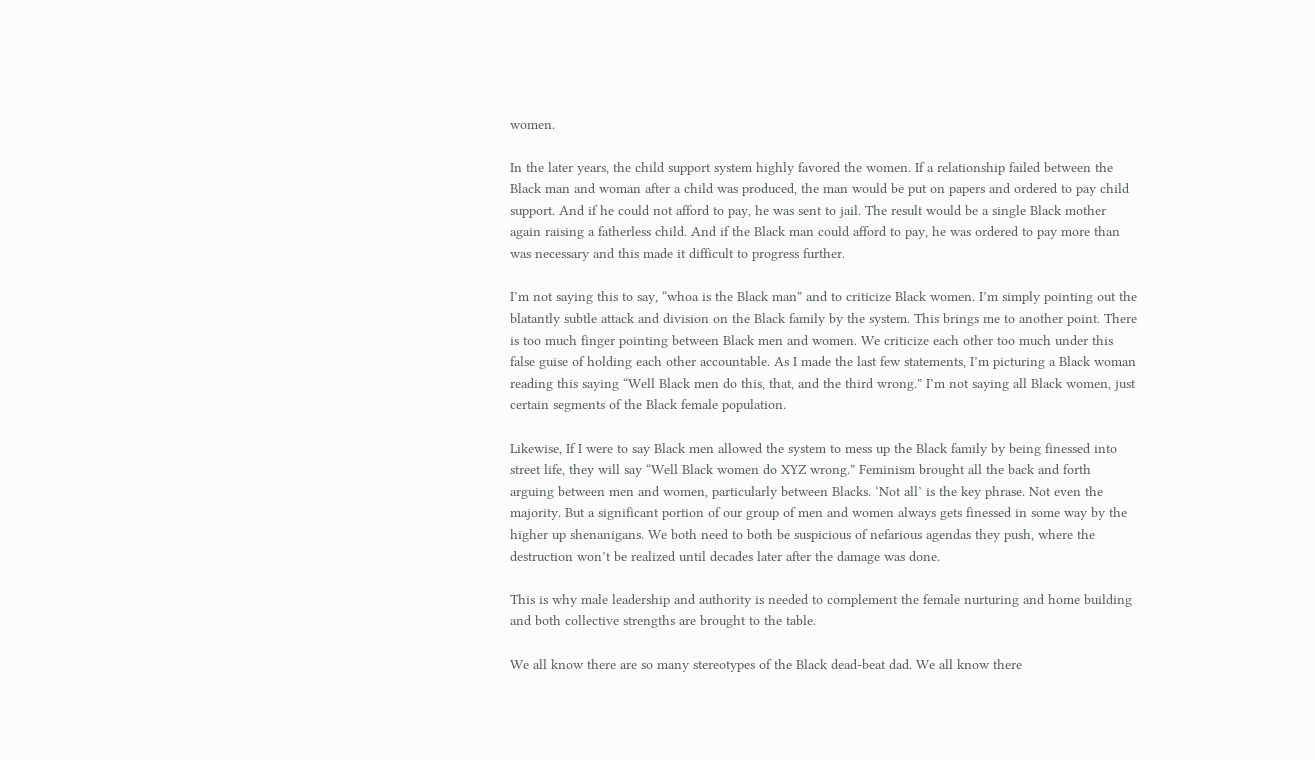women.

In the later years, the child support system highly favored the women. If a relationship failed between the Black man and woman after a child was produced, the man would be put on papers and ordered to pay child support. And if he could not afford to pay, he was sent to jail. The result would be a single Black mother again raising a fatherless child. And if the Black man could afford to pay, he was ordered to pay more than was necessary and this made it difficult to progress further.

I’m not saying this to say, “whoa is the Black man” and to criticize Black women. I’m simply pointing out the blatantly subtle attack and division on the Black family by the system. This brings me to another point. There is too much finger pointing between Black men and women. We criticize each other too much under this false guise of holding each other accountable. As I made the last few statements, I’m picturing a Black woman reading this saying “Well Black men do this, that, and the third wrong.” I’m not saying all Black women, just certain segments of the Black female population.

Likewise, If I were to say Black men allowed the system to mess up the Black family by being finessed into street life, they will say “Well Black women do XYZ wrong.” Feminism brought all the back and forth arguing between men and women, particularly between Blacks. ‘Not all’ is the key phrase. Not even the majority. But a significant portion of our group of men and women always gets finessed in some way by the higher up shenanigans. We both need to both be suspicious of nefarious agendas they push, where the destruction won’t be realized until decades later after the damage was done.

This is why male leadership and authority is needed to complement the female nurturing and home building and both collective strengths are brought to the table.

We all know there are so many stereotypes of the Black dead-beat dad. We all know there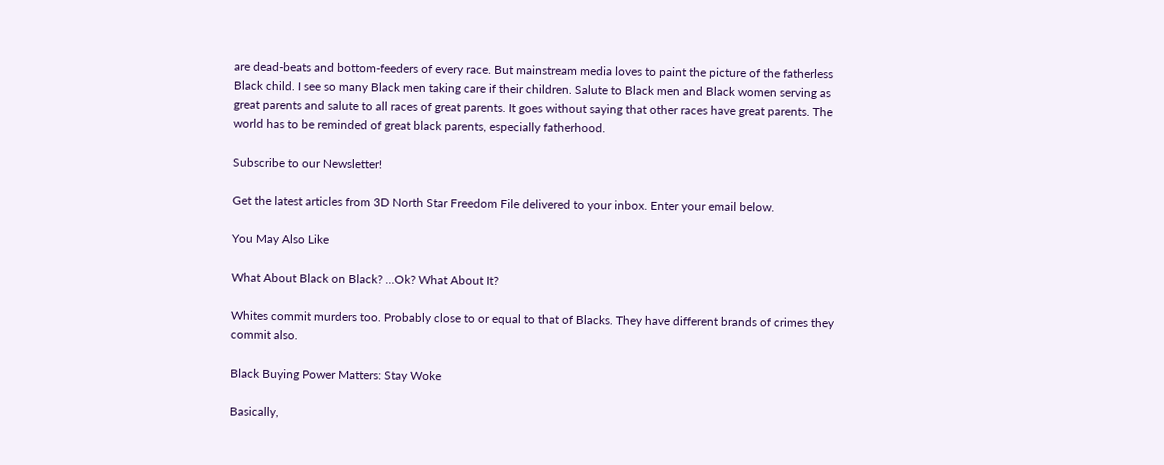are dead-beats and bottom-feeders of every race. But mainstream media loves to paint the picture of the fatherless Black child. I see so many Black men taking care if their children. Salute to Black men and Black women serving as great parents and salute to all races of great parents. It goes without saying that other races have great parents. The world has to be reminded of great black parents, especially fatherhood.

Subscribe to our Newsletter!

Get the latest articles from 3D North Star Freedom File delivered to your inbox. Enter your email below.

You May Also Like

What About Black on Black? …Ok? What About It?

Whites commit murders too. Probably close to or equal to that of Blacks. They have different brands of crimes they commit also.

Black Buying Power Matters: Stay Woke

Basically,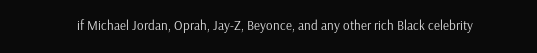if Michael Jordan, Oprah, Jay-Z, Beyonce, and any other rich Black celebrity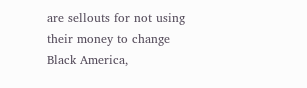are sellouts for not using their money to change Black America,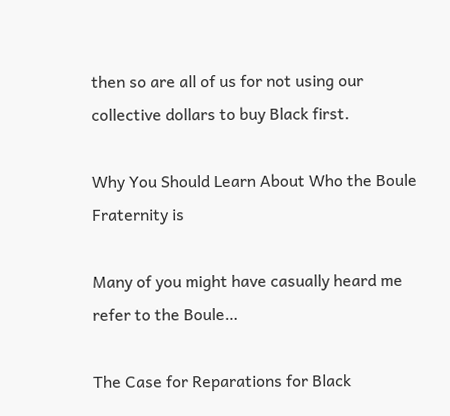then so are all of us for not using our collective dollars to buy Black first.

Why You Should Learn About Who the Boule Fraternity is

Many of you might have casually heard me refer to the Boule…

The Case for Reparations for Black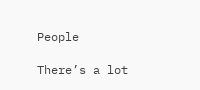People

There’s a lot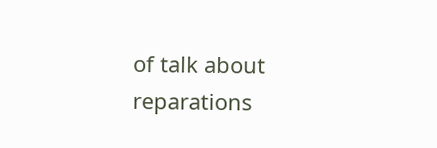of talk about reparations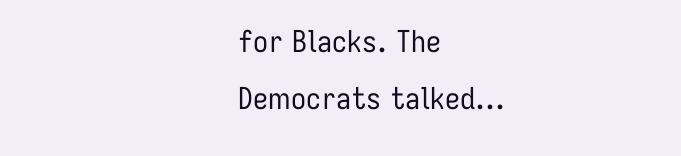for Blacks. The Democrats talked…